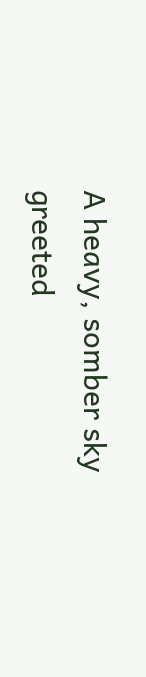A heavy, somber sky greeted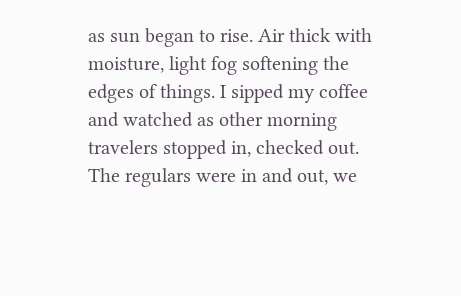as sun began to rise. Air thick with moisture, light fog softening the edges of things. I sipped my coffee and watched as other morning travelers stopped in, checked out. The regulars were in and out, we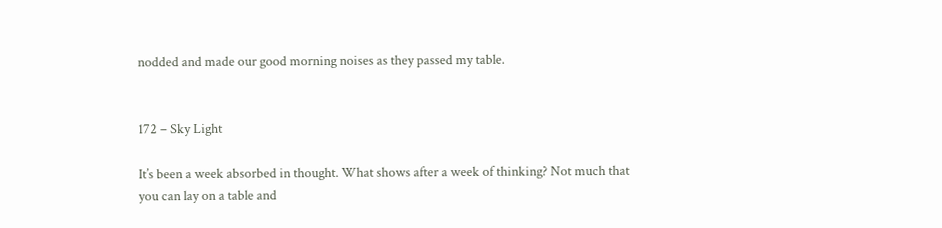nodded and made our good morning noises as they passed my table.


172 – Sky Light

It’s been a week absorbed in thought. What shows after a week of thinking? Not much that you can lay on a table and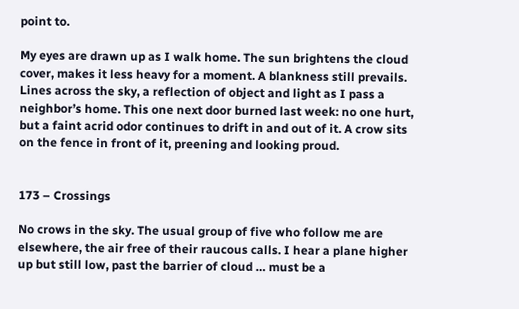point to.

My eyes are drawn up as I walk home. The sun brightens the cloud cover, makes it less heavy for a moment. A blankness still prevails. Lines across the sky, a reflection of object and light as I pass a neighbor’s home. This one next door burned last week: no one hurt, but a faint acrid odor continues to drift in and out of it. A crow sits on the fence in front of it, preening and looking proud.


173 – Crossings

No crows in the sky. The usual group of five who follow me are elsewhere, the air free of their raucous calls. I hear a plane higher up but still low, past the barrier of cloud … must be a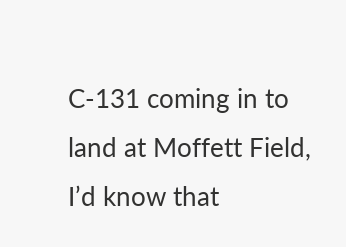C-131 coming in to land at Moffett Field, I’d know that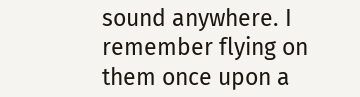sound anywhere. I remember flying on them once upon a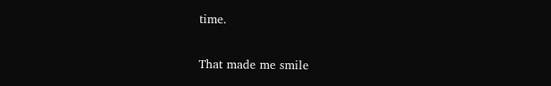time.

That made me smile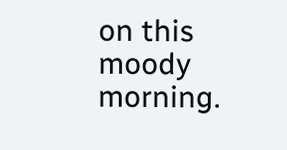on this moody morning.